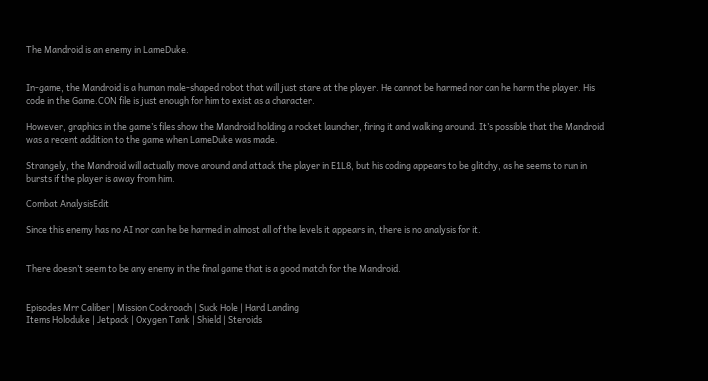The Mandroid is an enemy in LameDuke.


In-game, the Mandroid is a human male-shaped robot that will just stare at the player. He cannot be harmed nor can he harm the player. His code in the Game.CON file is just enough for him to exist as a character.

However, graphics in the game’s files show the Mandroid holding a rocket launcher, firing it and walking around. It’s possible that the Mandroid was a recent addition to the game when LameDuke was made.

Strangely, the Mandroid will actually move around and attack the player in E1L8, but his coding appears to be glitchy, as he seems to run in bursts if the player is away from him.

Combat AnalysisEdit

Since this enemy has no AI nor can he be harmed in almost all of the levels it appears in, there is no analysis for it.


There doesn’t seem to be any enemy in the final game that is a good match for the Mandroid.


Episodes Mrr Caliber | Mission Cockroach | Suck Hole | Hard Landing
Items Holoduke | Jetpack | Oxygen Tank | Shield | Steroids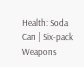Health: Soda Can | Six-pack
Weapons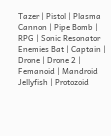Tazer | Pistol | Plasma Cannon | Pipe Bomb | RPG | Sonic Resonator
Enemies Bat | Captain | Drone | Drone 2 | Femanoid | Mandroid
Jellyfish | Protozoid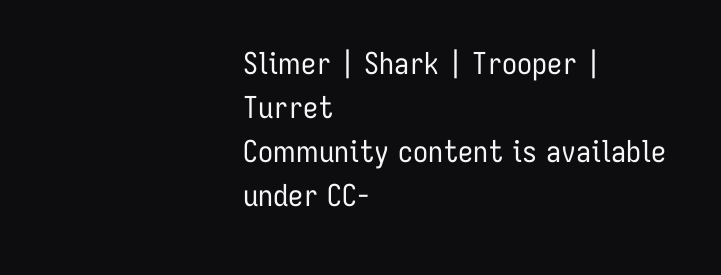Slimer | Shark | Trooper | Turret
Community content is available under CC-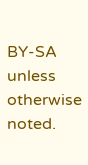BY-SA unless otherwise noted.